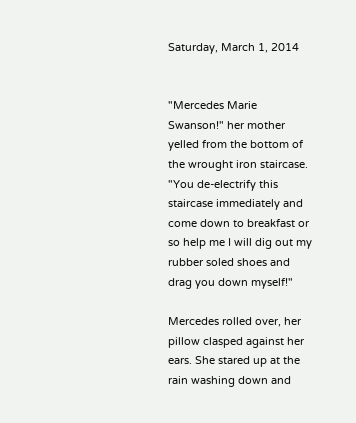Saturday, March 1, 2014


"Mercedes Marie Swanson!" her mother yelled from the bottom of the wrought iron staircase. "You de-electrify this staircase immediately and come down to breakfast or so help me I will dig out my rubber soled shoes and drag you down myself!"

Mercedes rolled over, her pillow clasped against her ears. She stared up at the rain washing down and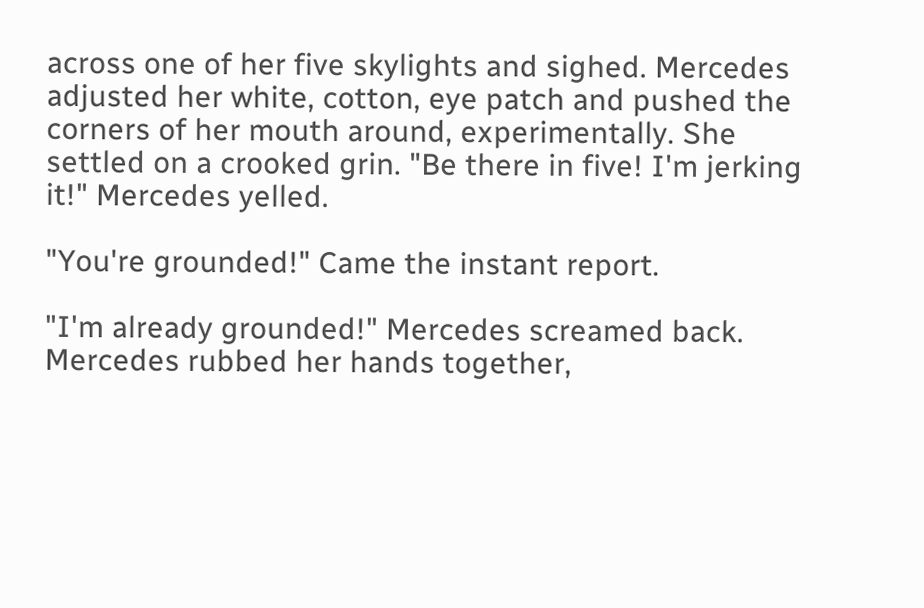across one of her five skylights and sighed. Mercedes adjusted her white, cotton, eye patch and pushed the corners of her mouth around, experimentally. She settled on a crooked grin. "Be there in five! I'm jerking it!" Mercedes yelled.

"You're grounded!" Came the instant report.

"I'm already grounded!" Mercedes screamed back. Mercedes rubbed her hands together,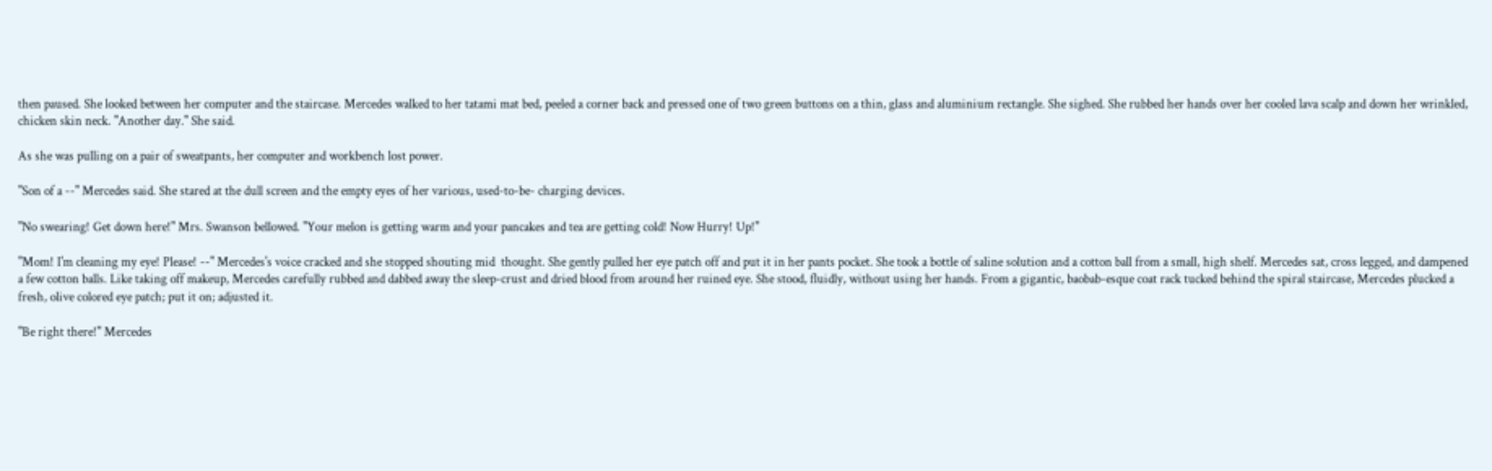then paused. She looked between her computer and the staircase. Mercedes walked to her tatami mat bed, peeled a corner back and pressed one of two green buttons on a thin, glass and aluminium rectangle. She sighed. She rubbed her hands over her cooled lava scalp and down her wrinkled, chicken skin neck. "Another day." She said.

As she was pulling on a pair of sweatpants, her computer and workbench lost power.

"Son of a --" Mercedes said. She stared at the dull screen and the empty eyes of her various, used-to-be- charging devices.

"No swearing! Get down here!" Mrs. Swanson bellowed. "Your melon is getting warm and your pancakes and tea are getting cold! Now Hurry! Up!"

"Mom! I'm cleaning my eye! Please! --" Mercedes's voice cracked and she stopped shouting mid  thought. She gently pulled her eye patch off and put it in her pants pocket. She took a bottle of saline solution and a cotton ball from a small, high shelf. Mercedes sat, cross legged, and dampened a few cotton balls. Like taking off makeup, Mercedes carefully rubbed and dabbed away the sleep-crust and dried blood from around her ruined eye. She stood, fluidly, without using her hands. From a gigantic, baobab-esque coat rack tucked behind the spiral staircase, Mercedes plucked a fresh, olive colored eye patch; put it on; adjusted it.

"Be right there!" Mercedes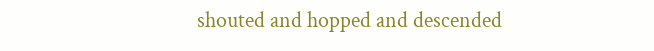shouted and hopped and descended